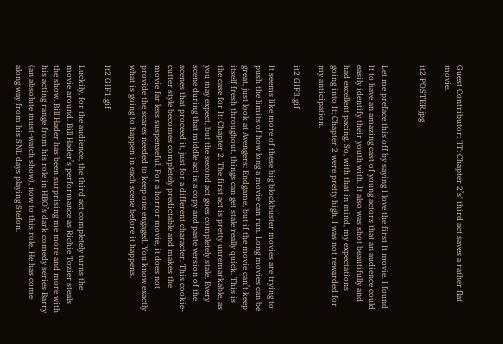Guest Contributor: 'IT: Chapter 2’s' third act saves a rather flat movie.

it2 POSTER.jpg


Let me preface this off by saying I love the first It movie. I found It to have an amazing cast of young actors that an audience could easily identify their youth with. It also was shot beautifully and had excellent pacing. So, with that in mind, my expectations going into It: Chapter 2 were pretty high. I was not rewarded for my anticipation.

it2 GIF3.gif

It seems like more of these big blockbuster movies are trying to push the limits of how long a movie can run. Long movies can be great, just look at Avengers: Endgame, but if the movie can’t keep itself fresh throughout, things can get stale really quick. This is the case for It: Chapter 2. The first act is pretty unremarkable, as you may expect, but the second act goes completely stale. Every scene during that middle act is a copy and paste version of the scenes that proceed it, just for a different character. This cookie-cutter style becomes completely predictable and makes the movie far less suspenseful. For a horror movie, it does not provide the scares needed to keep one engaged. You know exactly what is going to happen in each scene before it happens.

It2 GIF1.gif

Luckily, for the audience, the third act completely turns the movie around. Bill Hader’s performance as Richie Tozier steals the show. Bill Hader has been surprising me more and more with his acting range from his role in HBO’s dark comedy series Barry (an absolute must-watch show), now to this role. He has come along way from his SNL days playing Stefon.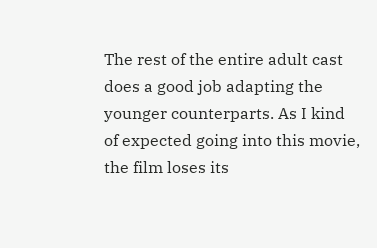The rest of the entire adult cast does a good job adapting the younger counterparts. As I kind of expected going into this movie, the film loses its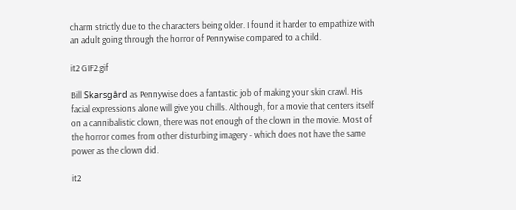charm strictly due to the characters being older. I found it harder to empathize with an adult going through the horror of Pennywise compared to a child.

it2 GIF2.gif

Bill Skarsgård as Pennywise does a fantastic job of making your skin crawl. His facial expressions alone will give you chills. Although, for a movie that centers itself on a cannibalistic clown, there was not enough of the clown in the movie. Most of the horror comes from other disturbing imagery - which does not have the same power as the clown did.

it2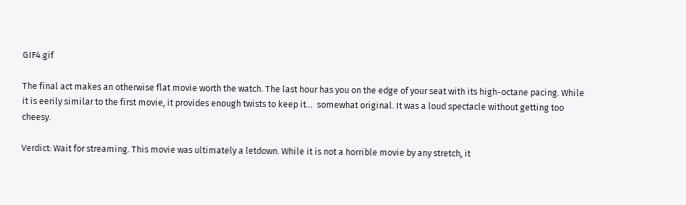GIF4.gif

The final act makes an otherwise flat movie worth the watch. The last hour has you on the edge of your seat with its high-octane pacing. While it is eerily similar to the first movie, it provides enough twists to keep it…  somewhat original. It was a loud spectacle without getting too cheesy.

Verdict: Wait for streaming. This movie was ultimately a letdown. While it is not a horrible movie by any stretch, it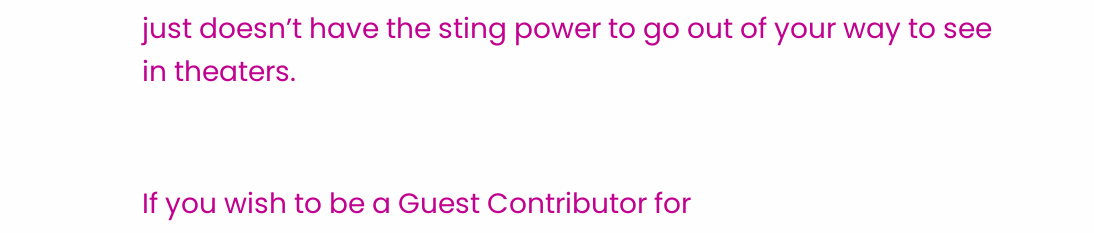just doesn’t have the sting power to go out of your way to see in theaters.


If you wish to be a Guest Contributor for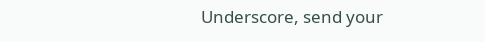Underscore, send your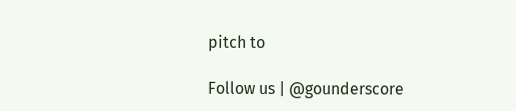pitch to

Follow us | @gounderscore